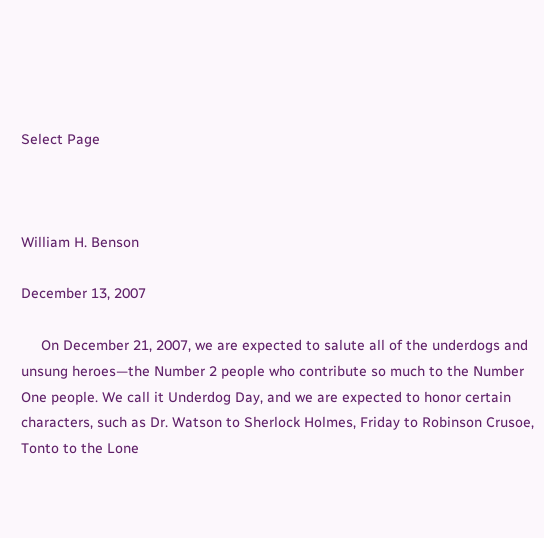Select Page



William H. Benson

December 13, 2007

     On December 21, 2007, we are expected to salute all of the underdogs and unsung heroes—the Number 2 people who contribute so much to the Number One people. We call it Underdog Day, and we are expected to honor certain characters, such as Dr. Watson to Sherlock Holmes, Friday to Robinson Crusoe, Tonto to the Lone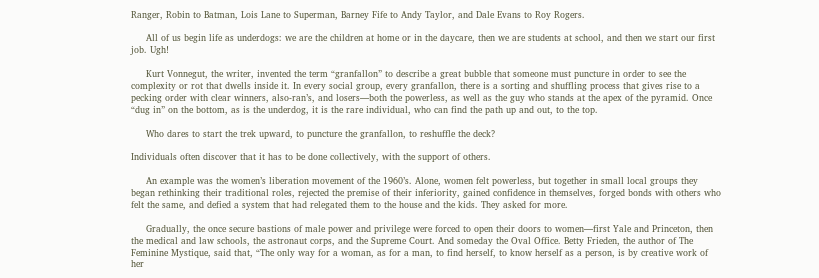Ranger, Robin to Batman, Lois Lane to Superman, Barney Fife to Andy Taylor, and Dale Evans to Roy Rogers.

     All of us begin life as underdogs: we are the children at home or in the daycare, then we are students at school, and then we start our first job. Ugh!

     Kurt Vonnegut, the writer, invented the term “granfallon” to describe a great bubble that someone must puncture in order to see the complexity or rot that dwells inside it. In every social group, every granfallon, there is a sorting and shuffling process that gives rise to a pecking order with clear winners, also-ran’s, and losers—both the powerless, as well as the guy who stands at the apex of the pyramid. Once “dug in” on the bottom, as is the underdog, it is the rare individual, who can find the path up and out, to the top.

     Who dares to start the trek upward, to puncture the granfallon, to reshuffle the deck?

Individuals often discover that it has to be done collectively, with the support of others.

     An example was the women’s liberation movement of the 1960’s. Alone, women felt powerless, but together in small local groups they began rethinking their traditional roles, rejected the premise of their inferiority, gained confidence in themselves, forged bonds with others who felt the same, and defied a system that had relegated them to the house and the kids. They asked for more.

     Gradually, the once secure bastions of male power and privilege were forced to open their doors to women—first Yale and Princeton, then the medical and law schools, the astronaut corps, and the Supreme Court. And someday the Oval Office. Betty Frieden, the author of The Feminine Mystique, said that, “The only way for a woman, as for a man, to find herself, to know herself as a person, is by creative work of her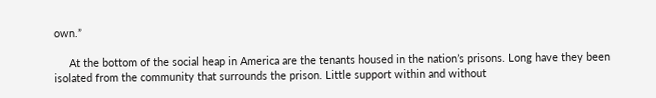own.”

     At the bottom of the social heap in America are the tenants housed in the nation’s prisons. Long have they been isolated from the community that surrounds the prison. Little support within and without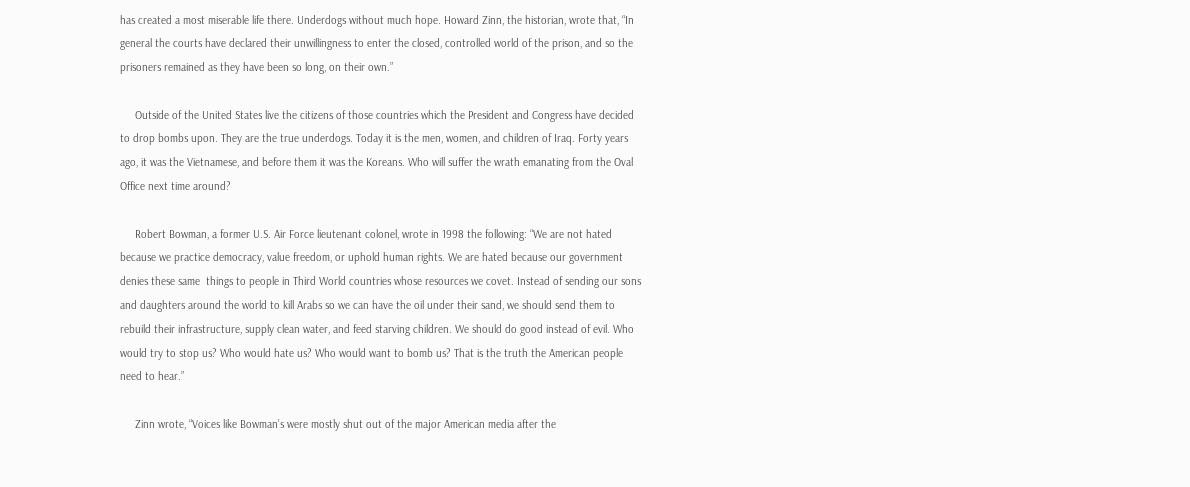has created a most miserable life there. Underdogs without much hope. Howard Zinn, the historian, wrote that, “In general the courts have declared their unwillingness to enter the closed, controlled world of the prison, and so the prisoners remained as they have been so long, on their own.”

     Outside of the United States live the citizens of those countries which the President and Congress have decided to drop bombs upon. They are the true underdogs. Today it is the men, women, and children of Iraq. Forty years ago, it was the Vietnamese, and before them it was the Koreans. Who will suffer the wrath emanating from the Oval Office next time around?

     Robert Bowman, a former U.S. Air Force lieutenant colonel, wrote in 1998 the following: “We are not hated because we practice democracy, value freedom, or uphold human rights. We are hated because our government denies these same  things to people in Third World countries whose resources we covet. Instead of sending our sons and daughters around the world to kill Arabs so we can have the oil under their sand, we should send them to rebuild their infrastructure, supply clean water, and feed starving children. We should do good instead of evil. Who would try to stop us? Who would hate us? Who would want to bomb us? That is the truth the American people need to hear.”

     Zinn wrote, “Voices like Bowman’s were mostly shut out of the major American media after the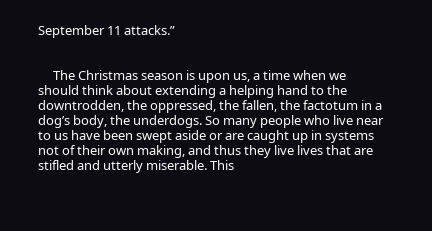September 11 attacks.”


     The Christmas season is upon us, a time when we should think about extending a helping hand to the downtrodden, the oppressed, the fallen, the factotum in a dog’s body, the underdogs. So many people who live near to us have been swept aside or are caught up in systems not of their own making, and thus they live lives that are stifled and utterly miserable. This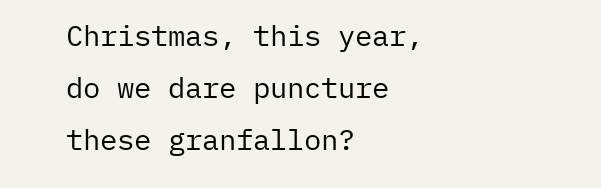Christmas, this year, do we dare puncture these granfallon?